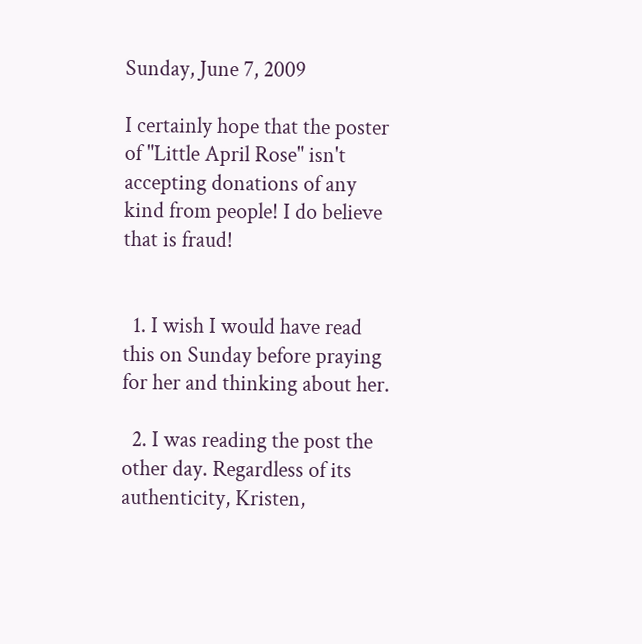Sunday, June 7, 2009

I certainly hope that the poster of "Little April Rose" isn't accepting donations of any kind from people! I do believe that is fraud!


  1. I wish I would have read this on Sunday before praying for her and thinking about her.

  2. I was reading the post the other day. Regardless of its authenticity, Kristen,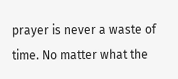prayer is never a waste of time. No matter what the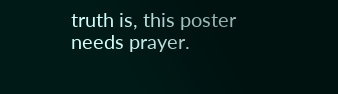truth is, this poster needs prayer.